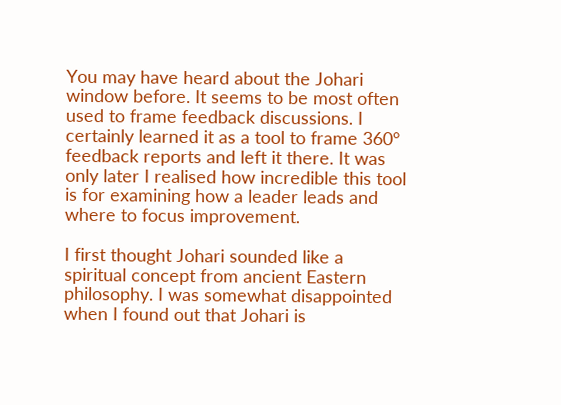You may have heard about the Johari window before. It seems to be most often used to frame feedback discussions. I certainly learned it as a tool to frame 360° feedback reports and left it there. It was only later I realised how incredible this tool is for examining how a leader leads and where to focus improvement.

I first thought Johari sounded like a spiritual concept from ancient Eastern philosophy. I was somewhat disappointed when I found out that Johari is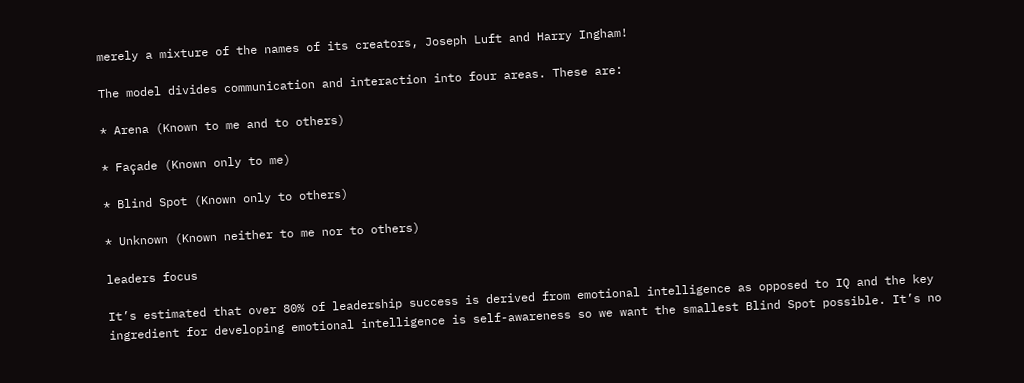merely a mixture of the names of its creators, Joseph Luft and Harry Ingham!

The model divides communication and interaction into four areas. These are:

* Arena (Known to me and to others)

* Façade (Known only to me)

* Blind Spot (Known only to others)

* Unknown (Known neither to me nor to others)

leaders focus

It’s estimated that over 80% of leadership success is derived from emotional intelligence as opposed to IQ and the key ingredient for developing emotional intelligence is self-awareness so we want the smallest Blind Spot possible. It’s no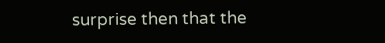surprise then that the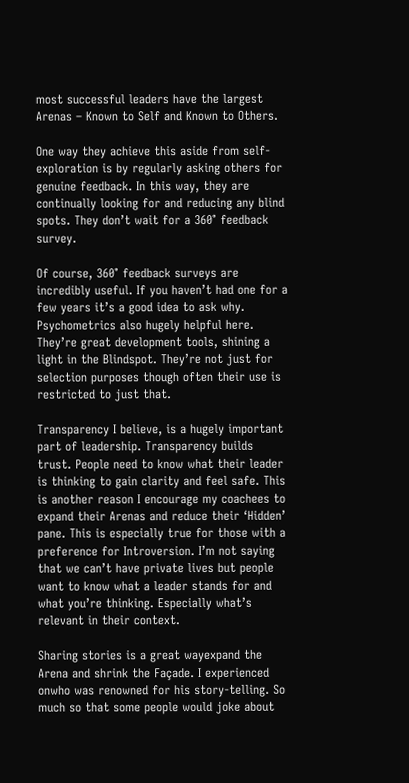most successful leaders have the largest Arenas – Known to Self and Known to Others.

One way they achieve this aside from self-exploration is by regularly asking others for genuine feedback. In this way, they are continually looking for and reducing any blind spots. They don’t wait for a 360° feedback survey.

Of course, 360° feedback surveys are incredibly useful. If you haven’t had one for a few years it’s a good idea to ask why. Psychometrics also hugely helpful here. They’re great development tools, shining a light in the Blindspot. They’re not just for selection purposes though often their use is restricted to just that.

Transparency I believe, is a hugely important part of leadership. Transparency builds trust. People need to know what their leader is thinking to gain clarity and feel safe. This is another reason I encourage my coachees to expand their Arenas and reduce their ‘Hidden’ pane. This is especially true for those with a preference for Introversion. I’m not saying that we can’t have private lives but people want to know what a leader stands for and what you’re thinking. Especially what’s relevant in their context.

Sharing stories is a great wayexpand the Arena and shrink the Façade. I experienced onwho was renowned for his story-telling. So much so that some people would joke about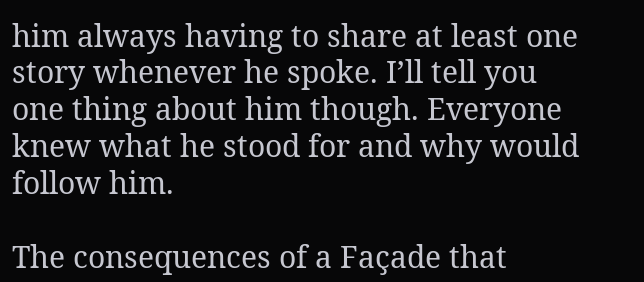him always having to share at least one story whenever he spoke. I’ll tell you one thing about him though. Everyone knew what he stood for and why would follow him.

The consequences of a Façade that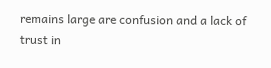remains large are confusion and a lack of trust in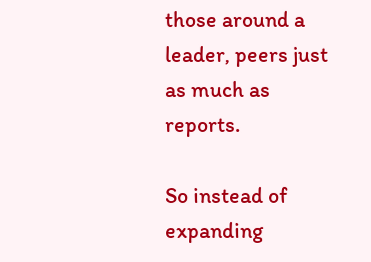those around a leader, peers just as much as reports.

So instead of expanding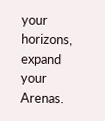your horizons, expand your Arenas.